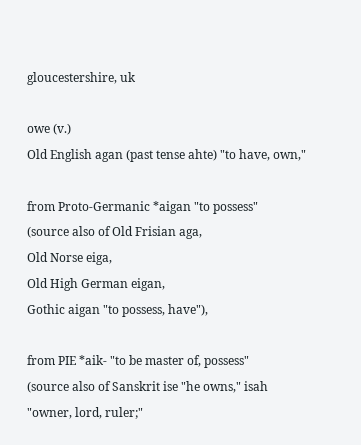gloucestershire, uk

owe (v.)
Old English agan (past tense ahte) "to have, own,"

from Proto-Germanic *aigan "to possess"
(source also of Old Frisian aga,
Old Norse eiga,
Old High German eigan,
Gothic aigan "to possess, have"),

from PIE *aik- "to be master of, possess"
(source also of Sanskrit ise "he owns," isah "owner, lord, ruler;"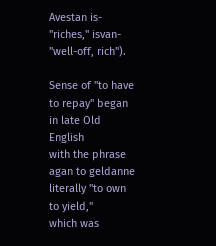Avestan is- "riches," isvan- "well-off, rich").

Sense of "to have to repay" began in late Old English
with the phrase agan to geldanne literally "to own to yield,"
which was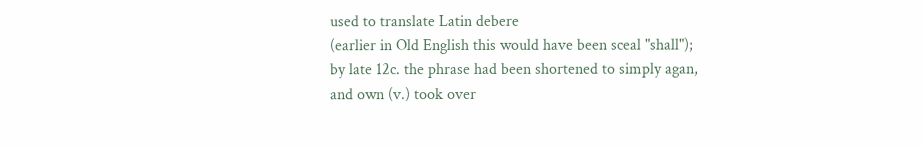used to translate Latin debere
(earlier in Old English this would have been sceal "shall");
by late 12c. the phrase had been shortened to simply agan,
and own (v.) took over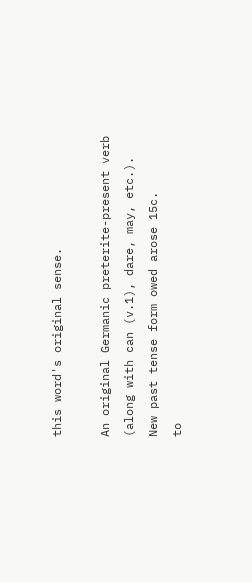this word's original sense.

An original Germanic preterite-present verb
(along with can (v.1), dare, may, etc.).
New past tense form owed arose 15c.
to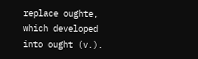replace oughte, which developed into ought (v.).